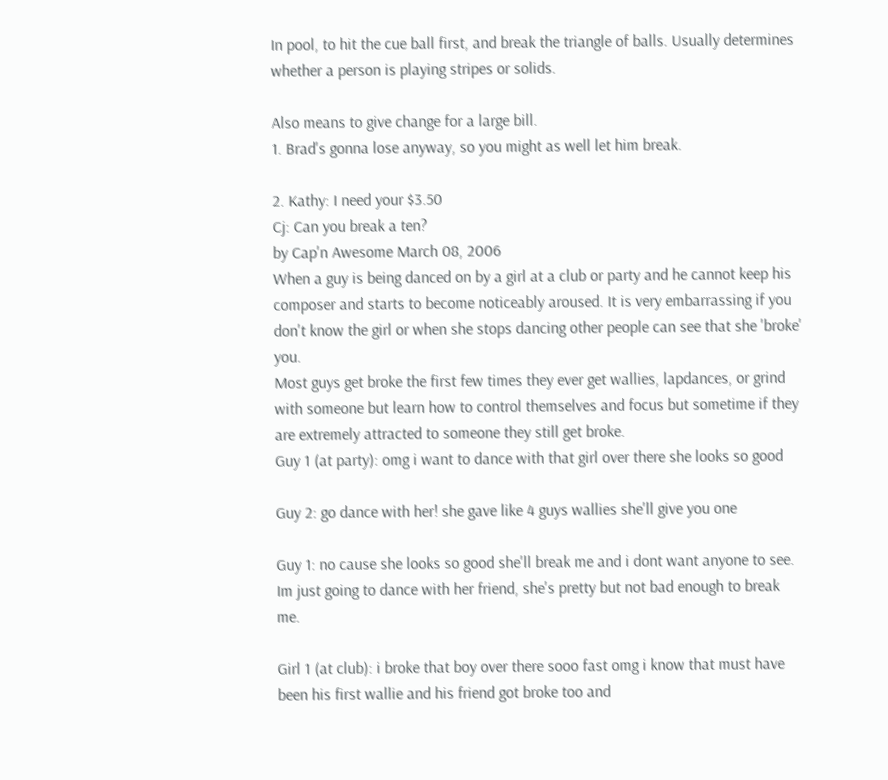In pool, to hit the cue ball first, and break the triangle of balls. Usually determines whether a person is playing stripes or solids.

Also means to give change for a large bill.
1. Brad's gonna lose anyway, so you might as well let him break.

2. Kathy: I need your $3.50
Cj: Can you break a ten?
by Cap'n Awesome March 08, 2006
When a guy is being danced on by a girl at a club or party and he cannot keep his composer and starts to become noticeably aroused. It is very embarrassing if you don't know the girl or when she stops dancing other people can see that she 'broke' you.
Most guys get broke the first few times they ever get wallies, lapdances, or grind with someone but learn how to control themselves and focus but sometime if they are extremely attracted to someone they still get broke.
Guy 1 (at party): omg i want to dance with that girl over there she looks so good

Guy 2: go dance with her! she gave like 4 guys wallies she'll give you one

Guy 1: no cause she looks so good she'll break me and i dont want anyone to see. Im just going to dance with her friend, she's pretty but not bad enough to break me.

Girl 1 (at club): i broke that boy over there sooo fast omg i know that must have been his first wallie and his friend got broke too and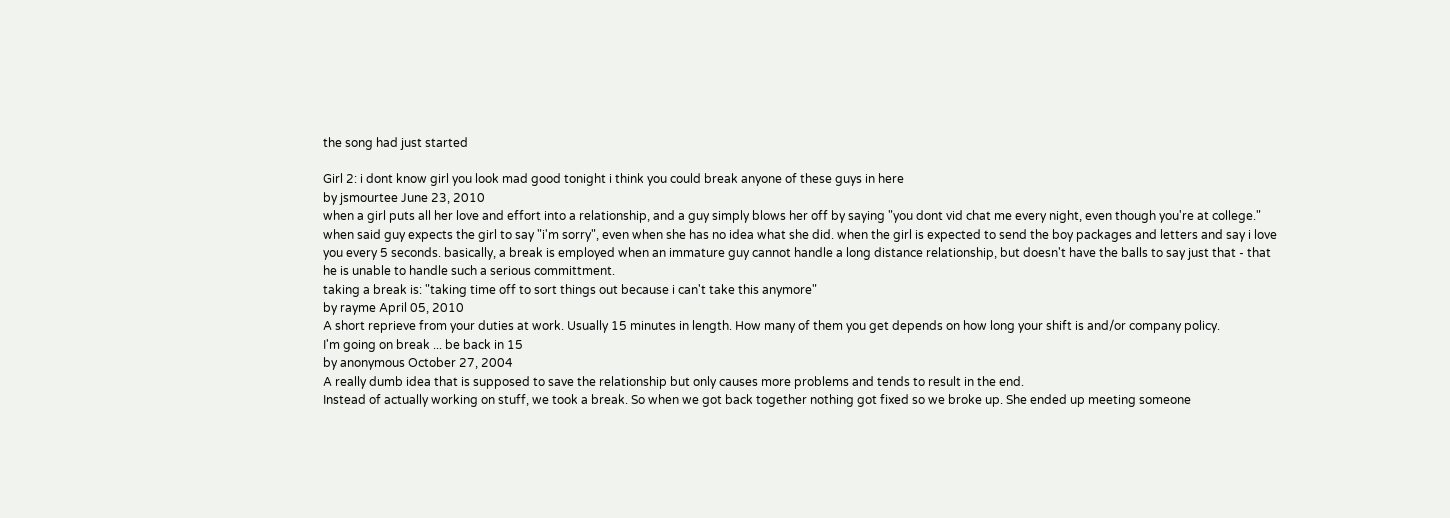the song had just started

Girl 2: i dont know girl you look mad good tonight i think you could break anyone of these guys in here
by jsmourtee June 23, 2010
when a girl puts all her love and effort into a relationship, and a guy simply blows her off by saying "you dont vid chat me every night, even though you're at college." when said guy expects the girl to say "i'm sorry", even when she has no idea what she did. when the girl is expected to send the boy packages and letters and say i love you every 5 seconds. basically, a break is employed when an immature guy cannot handle a long distance relationship, but doesn't have the balls to say just that - that he is unable to handle such a serious committment.
taking a break is: "taking time off to sort things out because i can't take this anymore"
by rayme April 05, 2010
A short reprieve from your duties at work. Usually 15 minutes in length. How many of them you get depends on how long your shift is and/or company policy.
I'm going on break ... be back in 15
by anonymous October 27, 2004
A really dumb idea that is supposed to save the relationship but only causes more problems and tends to result in the end.
Instead of actually working on stuff, we took a break. So when we got back together nothing got fixed so we broke up. She ended up meeting someone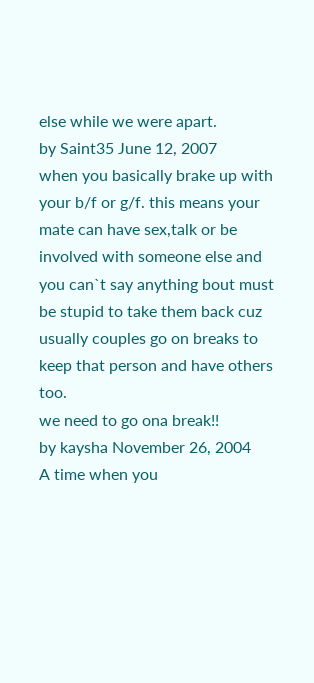else while we were apart.
by Saint35 June 12, 2007
when you basically brake up with your b/f or g/f. this means your mate can have sex,talk or be involved with someone else and you can`t say anything bout must be stupid to take them back cuz usually couples go on breaks to keep that person and have others too.
we need to go ona break!!
by kaysha November 26, 2004
A time when you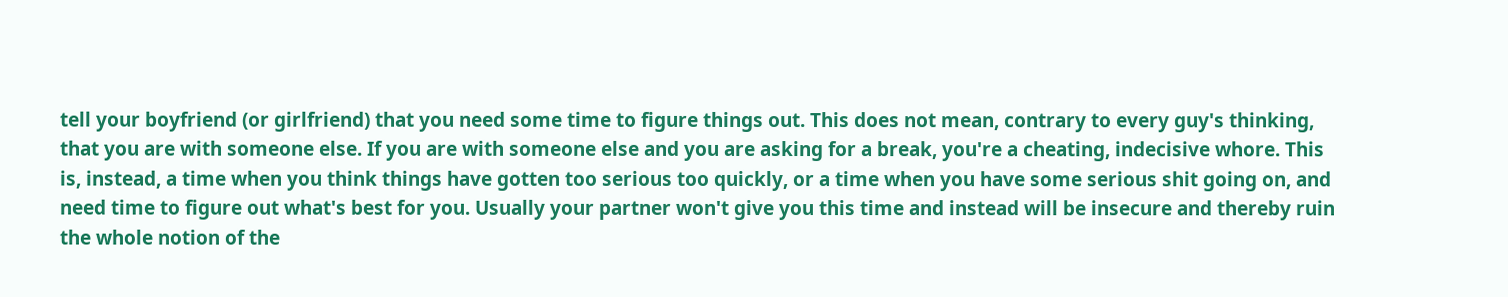tell your boyfriend (or girlfriend) that you need some time to figure things out. This does not mean, contrary to every guy's thinking, that you are with someone else. If you are with someone else and you are asking for a break, you're a cheating, indecisive whore. This is, instead, a time when you think things have gotten too serious too quickly, or a time when you have some serious shit going on, and need time to figure out what's best for you. Usually your partner won't give you this time and instead will be insecure and thereby ruin the whole notion of the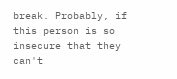break. Probably, if this person is so insecure that they can't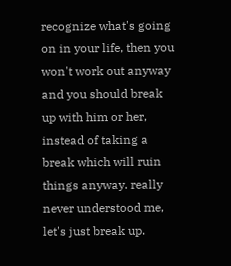recognize what's going on in your life, then you won't work out anyway and you should break up with him or her, instead of taking a break which will ruin things anyway. really never understood me, let's just break up.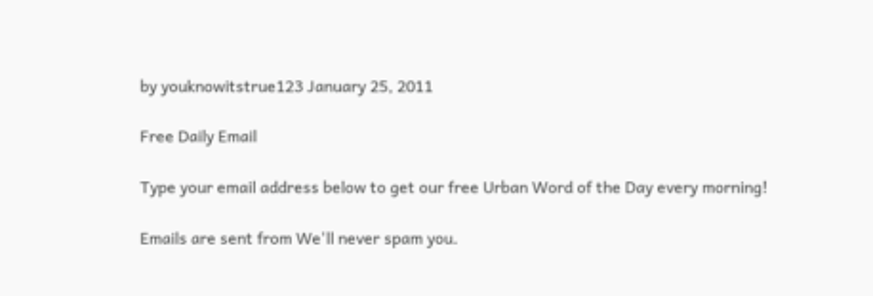by youknowitstrue123 January 25, 2011

Free Daily Email

Type your email address below to get our free Urban Word of the Day every morning!

Emails are sent from We'll never spam you.